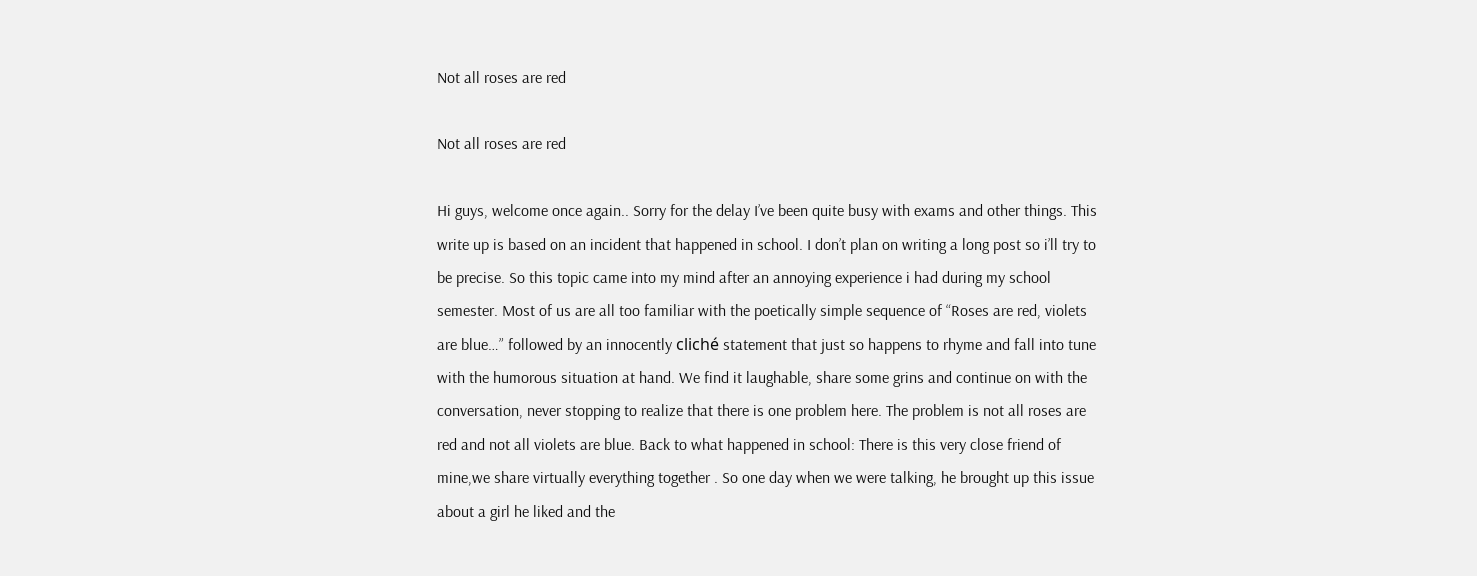Not all roses are red

Not all roses are red

Hi guys, welcome once again.. Sorry for the delay I’ve been quite busy with exams and other things. This write up is based on an incident that happened in school. I don’t plan on writing a long post so i’ll try to be precise. So this topic came into my mind after an annoying experience i had during my school semester. Most of us are all too familiar with the poetically simple sequence of “Roses are red, violets are blue…” followed by an innocently cliché statement that just so happens to rhyme and fall into tune with the humorous situation at hand. We find it laughable, share some grins and continue on with the conversation, never stopping to realize that there is one problem here. The problem is not all roses are red and not all violets are blue. Back to what happened in school: There is this very close friend of mine,we share virtually everything together . So one day when we were talking, he brought up this issue about a girl he liked and the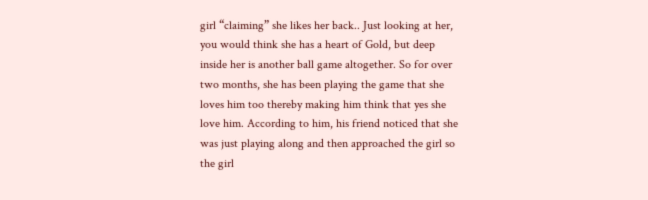girl “claiming” she likes her back.. Just looking at her, you would think she has a heart of Gold, but deep inside her is another ball game altogether. So for over two months, she has been playing the game that she loves him too thereby making him think that yes she love him. According to him, his friend noticed that she was just playing along and then approached the girl so the girl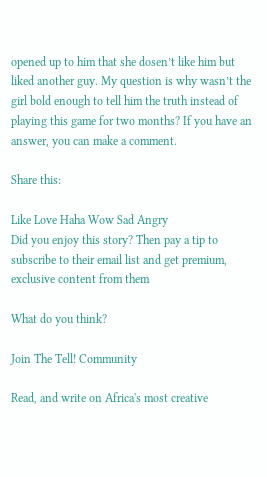opened up to him that she dosen’t like him but liked another guy. My question is why wasn’t the girl bold enough to tell him the truth instead of playing this game for two months? If you have an answer, you can make a comment.

Share this:

Like Love Haha Wow Sad Angry
Did you enjoy this story? Then pay a tip to subscribe to their email list and get premium, exclusive content from them

What do you think?

Join The Tell! Community

Read, and write on Africa's most creative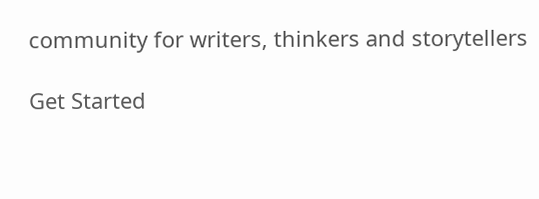community for writers, thinkers and storytellers

Get Started